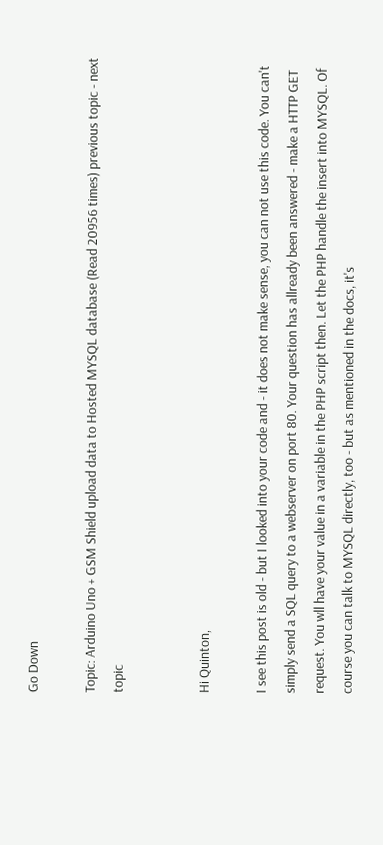Go Down

Topic: Arduino Uno + GSM Shield upload data to Hosted MYSQL database (Read 20956 times) previous topic - next topic


Hi Quinton,

I see this post is old - but I looked into your code and - it does not make sense, you can not use this code. You can't simply send a SQL query to a webserver on port 80. Your question has allready been answered - make a HTTP GET request. You wll have your value in a variable in the PHP script then. Let the PHP handle the insert into MYSQL. Of course you can talk to MYSQL directly, too - but as mentioned in the docs, it's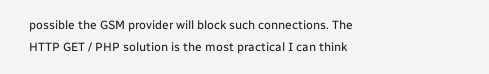possible the GSM provider will block such connections. The HTTP GET / PHP solution is the most practical I can think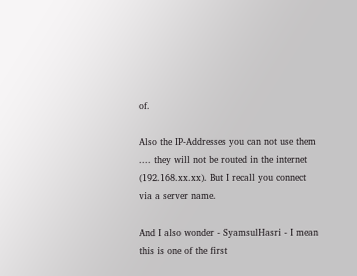of.

Also the IP-Addresses you can not use them  .... they will not be routed in the internet (192.168.xx.xx). But I recall you connect via a server name.

And I also wonder - SyamsulHasri - I mean this is one of the first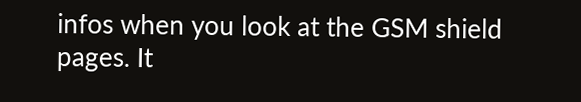infos when you look at the GSM shield pages. It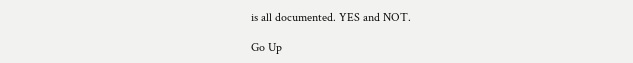is all documented. YES and NOT.

Go Up